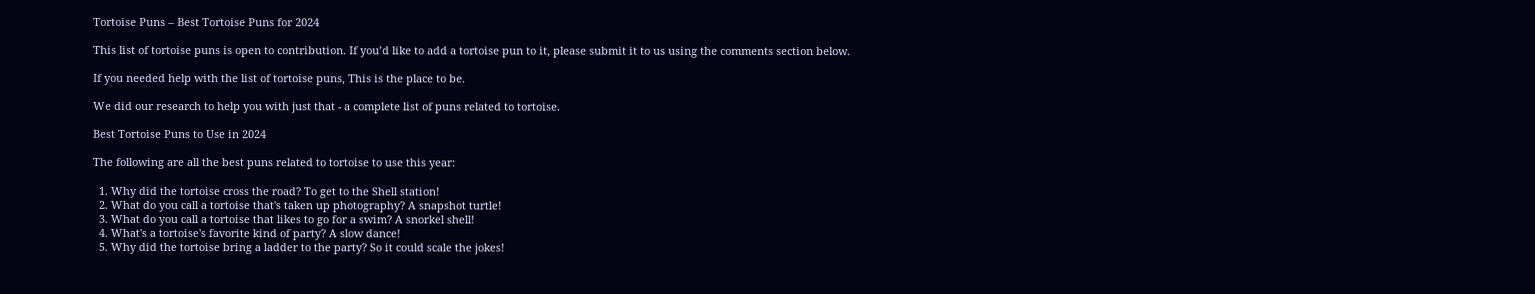Tortoise Puns – Best Tortoise Puns for 2024

This list of tortoise puns is open to contribution. If you’d like to add a tortoise pun to it, please submit it to us using the comments section below.

If you needed help with the list of tortoise puns, This is the place to be.

We did our research to help you with just that - a complete list of puns related to tortoise.

Best Tortoise Puns to Use in 2024

The following are all the best puns related to tortoise to use this year:

  1. Why did the tortoise cross the road? To get to the Shell station!
  2. What do you call a tortoise that's taken up photography? A snapshot turtle!
  3. What do you call a tortoise that likes to go for a swim? A snorkel shell!
  4. What's a tortoise's favorite kind of party? A slow dance!
  5. Why did the tortoise bring a ladder to the party? So it could scale the jokes!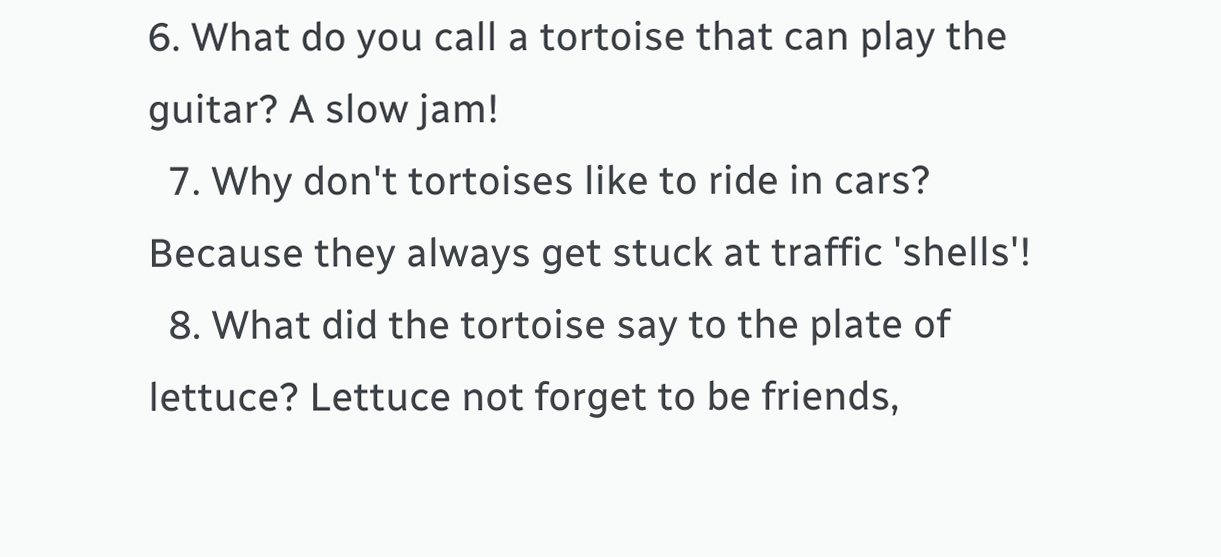6. What do you call a tortoise that can play the guitar? A slow jam!
  7. Why don't tortoises like to ride in cars? Because they always get stuck at traffic 'shells'!
  8. What did the tortoise say to the plate of lettuce? Lettuce not forget to be friends,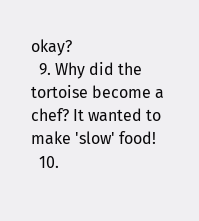okay?
  9. Why did the tortoise become a chef? It wanted to make 'slow' food!
  10.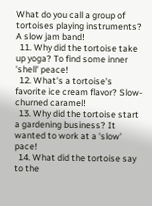What do you call a group of tortoises playing instruments? A slow jam band!
  11. Why did the tortoise take up yoga? To find some inner 'shell' peace!
  12. What's a tortoise's favorite ice cream flavor? Slow-churned caramel!
  13. Why did the tortoise start a gardening business? It wanted to work at a 'slow' pace!
  14. What did the tortoise say to the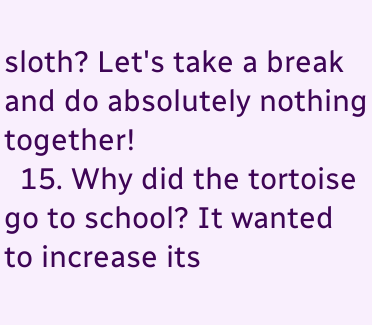sloth? Let's take a break and do absolutely nothing together!
  15. Why did the tortoise go to school? It wanted to increase its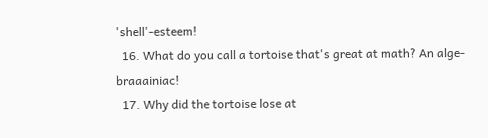'shell'-esteem!
  16. What do you call a tortoise that's great at math? An alge-braaainiac!
  17. Why did the tortoise lose at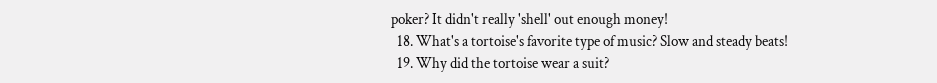poker? It didn't really 'shell' out enough money!
  18. What's a tortoise's favorite type of music? Slow and steady beats!
  19. Why did the tortoise wear a suit?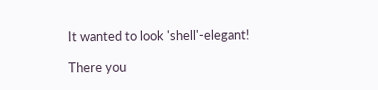It wanted to look 'shell'-elegant!

There you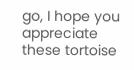go, I hope you appreciate these tortoise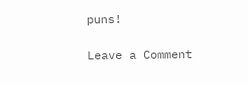puns!

Leave a Comment